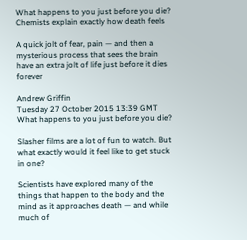What happens to you just before you die? Chemists explain exactly how death feels

A quick jolt of fear, pain — and then a mysterious process that sees the brain have an extra jolt of life just before it dies forever

Andrew Griffin
Tuesday 27 October 2015 13:39 GMT
What happens to you just before you die?

Slasher films are a lot of fun to watch. But what exactly would it feel like to get stuck in one?

Scientists have explored many of the things that happen to the body and the mind as it approaches death — and while much of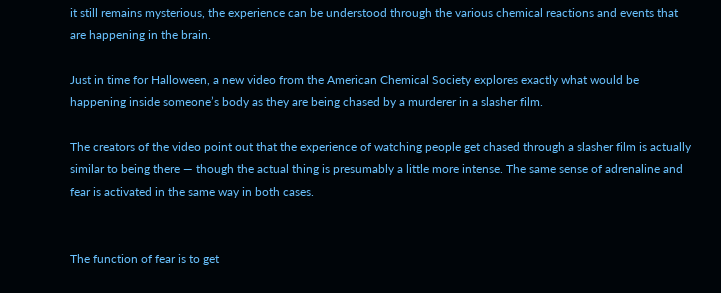it still remains mysterious, the experience can be understood through the various chemical reactions and events that are happening in the brain.

Just in time for Halloween, a new video from the American Chemical Society explores exactly what would be happening inside someone’s body as they are being chased by a murderer in a slasher film.

The creators of the video point out that the experience of watching people get chased through a slasher film is actually similar to being there — though the actual thing is presumably a little more intense. The same sense of adrenaline and fear is activated in the same way in both cases.


The function of fear is to get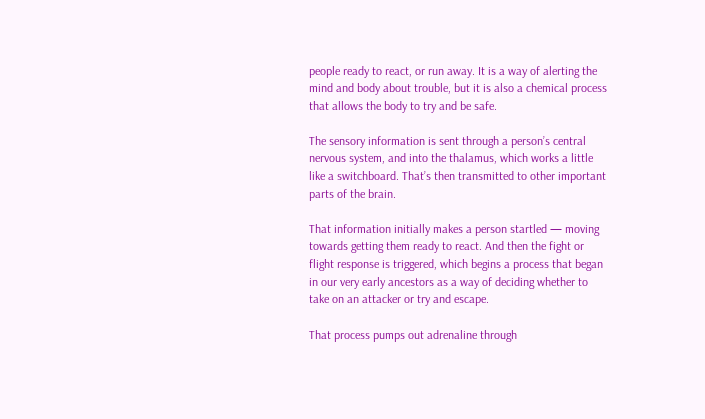people ready to react, or run away. It is a way of alerting the mind and body about trouble, but it is also a chemical process that allows the body to try and be safe.

The sensory information is sent through a person’s central nervous system, and into the thalamus, which works a little like a switchboard. That’s then transmitted to other important parts of the brain.

That information initially makes a person startled — moving towards getting them ready to react. And then the fight or flight response is triggered, which begins a process that began in our very early ancestors as a way of deciding whether to take on an attacker or try and escape.

That process pumps out adrenaline through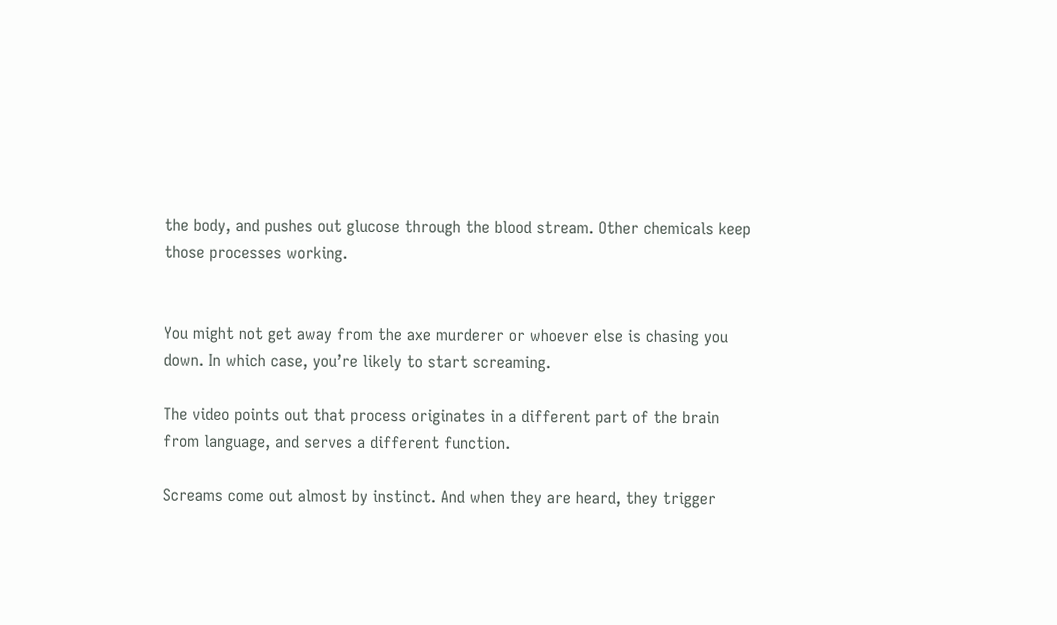the body, and pushes out glucose through the blood stream. Other chemicals keep those processes working.


You might not get away from the axe murderer or whoever else is chasing you down. In which case, you’re likely to start screaming.

The video points out that process originates in a different part of the brain from language, and serves a different function.

Screams come out almost by instinct. And when they are heard, they trigger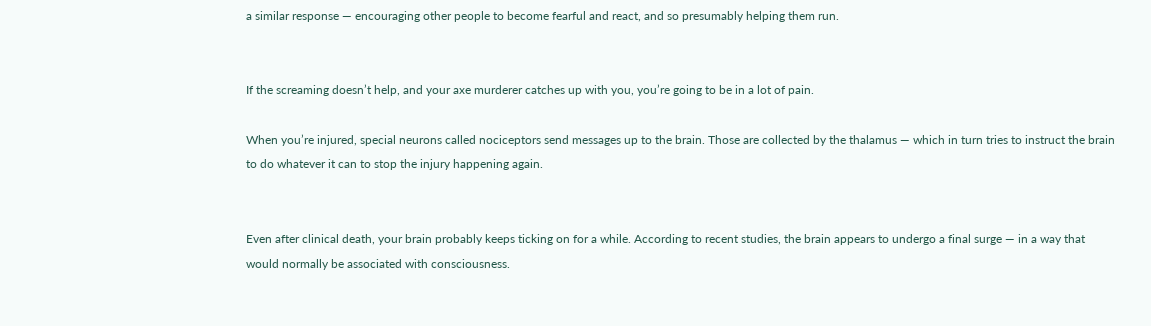a similar response — encouraging other people to become fearful and react, and so presumably helping them run.


If the screaming doesn’t help, and your axe murderer catches up with you, you’re going to be in a lot of pain.

When you’re injured, special neurons called nociceptors send messages up to the brain. Those are collected by the thalamus — which in turn tries to instruct the brain to do whatever it can to stop the injury happening again.


Even after clinical death, your brain probably keeps ticking on for a while. According to recent studies, the brain appears to undergo a final surge — in a way that would normally be associated with consciousness.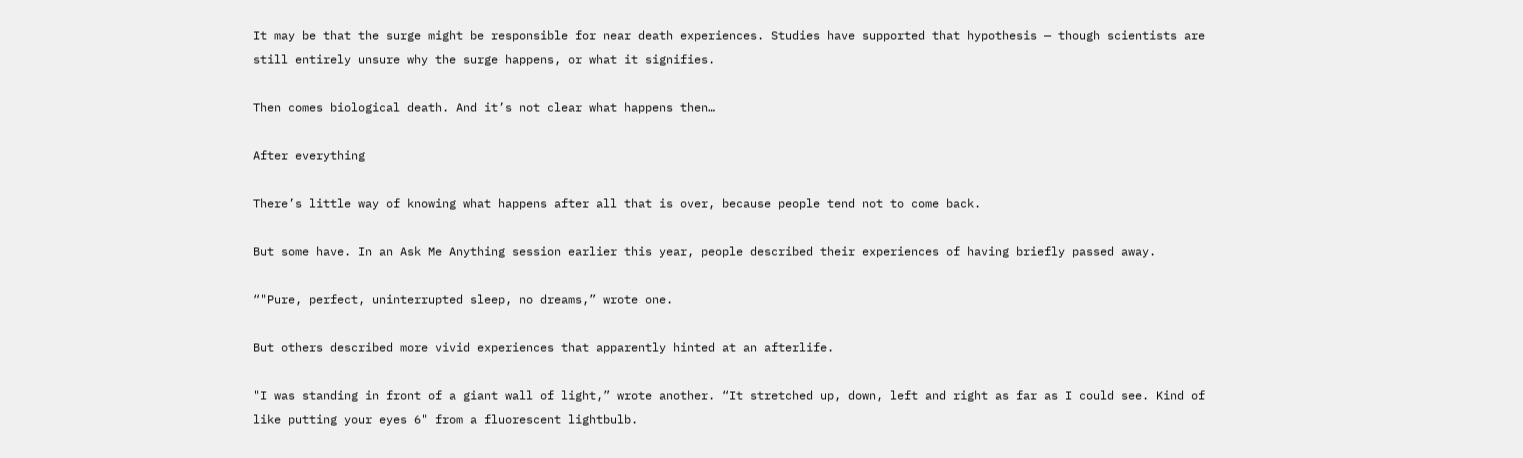It may be that the surge might be responsible for near death experiences. Studies have supported that hypothesis — though scientists are still entirely unsure why the surge happens, or what it signifies.

Then comes biological death. And it’s not clear what happens then…

After everything

There’s little way of knowing what happens after all that is over, because people tend not to come back.

But some have. In an Ask Me Anything session earlier this year, people described their experiences of having briefly passed away.

“"Pure, perfect, uninterrupted sleep, no dreams,” wrote one.

But others described more vivid experiences that apparently hinted at an afterlife.

"I was standing in front of a giant wall of light,” wrote another. “It stretched up, down, left and right as far as I could see. Kind of like putting your eyes 6" from a fluorescent lightbulb.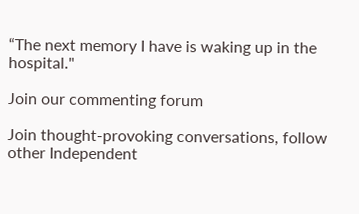“The next memory I have is waking up in the hospital."

Join our commenting forum

Join thought-provoking conversations, follow other Independent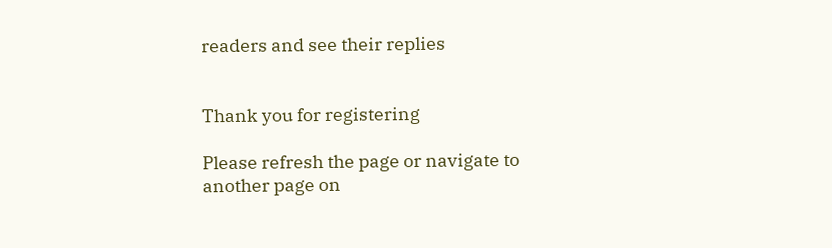readers and see their replies


Thank you for registering

Please refresh the page or navigate to another page on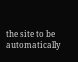the site to be automatically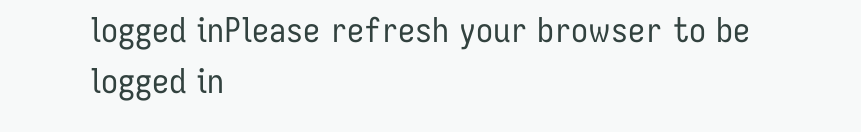logged inPlease refresh your browser to be logged in